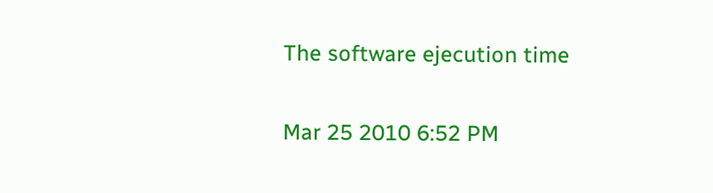The software ejecution time

Mar 25 2010 6:52 PM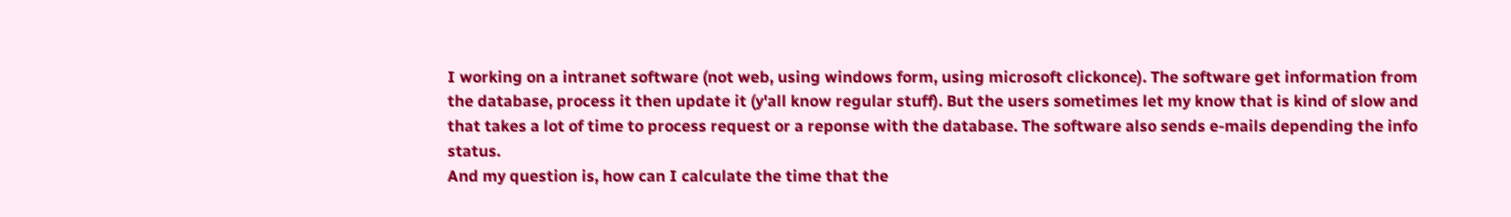I working on a intranet software (not web, using windows form, using microsoft clickonce). The software get information from the database, process it then update it (y'all know regular stuff). But the users sometimes let my know that is kind of slow and that takes a lot of time to process request or a reponse with the database. The software also sends e-mails depending the info status.
And my question is, how can I calculate the time that the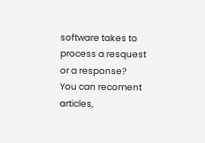software takes to process a resquest or a response?
You can recoment articles,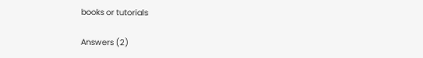books or tutorials

Answers (2)